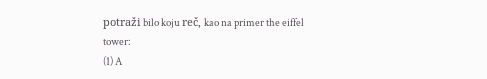potraži bilo koju reč, kao na primer the eiffel tower:
(1) A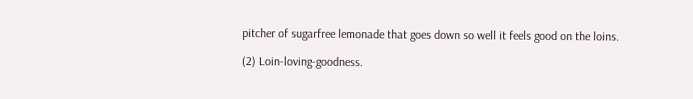pitcher of sugarfree lemonade that goes down so well it feels good on the loins.

(2) Loin-loving-goodness.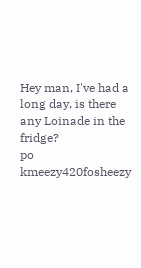Hey man, I've had a long day, is there any Loinade in the fridge?
po kmeezy420fosheezy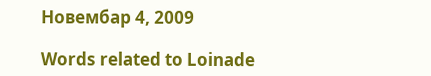Новембар 4, 2009

Words related to Loinade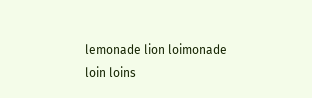lemonade lion loimonade loin loins